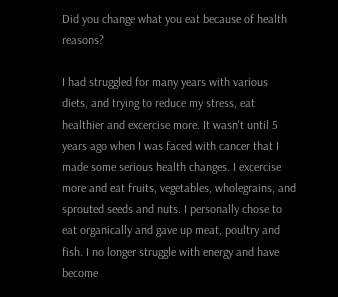Did you change what you eat because of health reasons?

I had struggled for many years with various diets, and trying to reduce my stress, eat healthier and excercise more. It wasn't until 5 years ago when I was faced with cancer that I made some serious health changes. I excercise more and eat fruits, vegetables, wholegrains, and sprouted seeds and nuts. I personally chose to eat organically and gave up meat, poultry and fish. I no longer struggle with energy and have become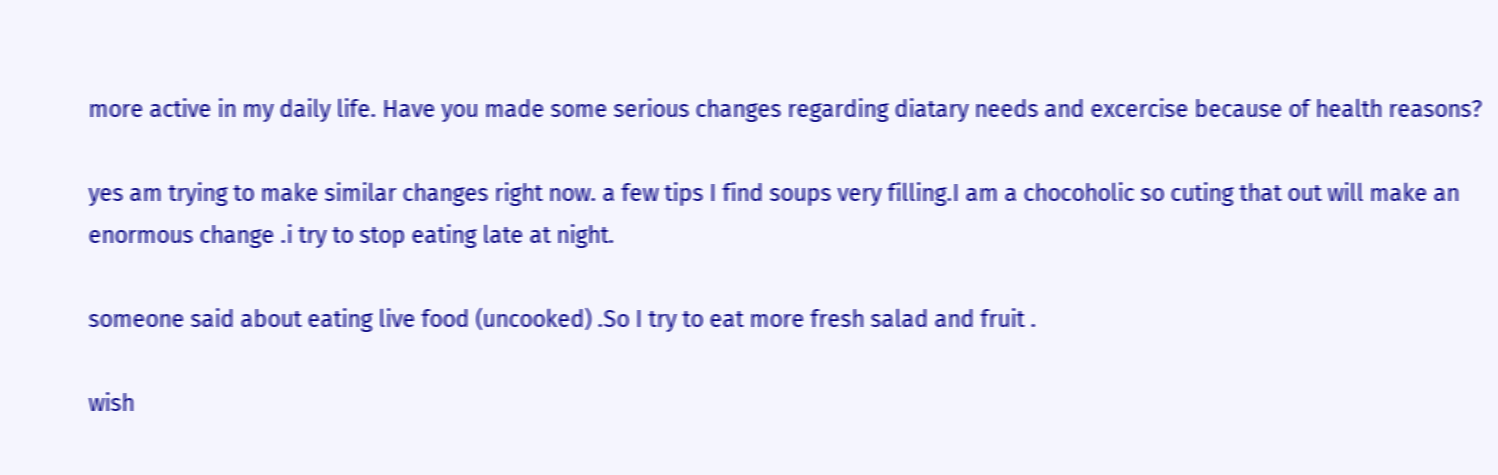more active in my daily life. Have you made some serious changes regarding diatary needs and excercise because of health reasons?

yes am trying to make similar changes right now. a few tips I find soups very filling.I am a chocoholic so cuting that out will make an enormous change .i try to stop eating late at night.

someone said about eating live food (uncooked) .So I try to eat more fresh salad and fruit .

wish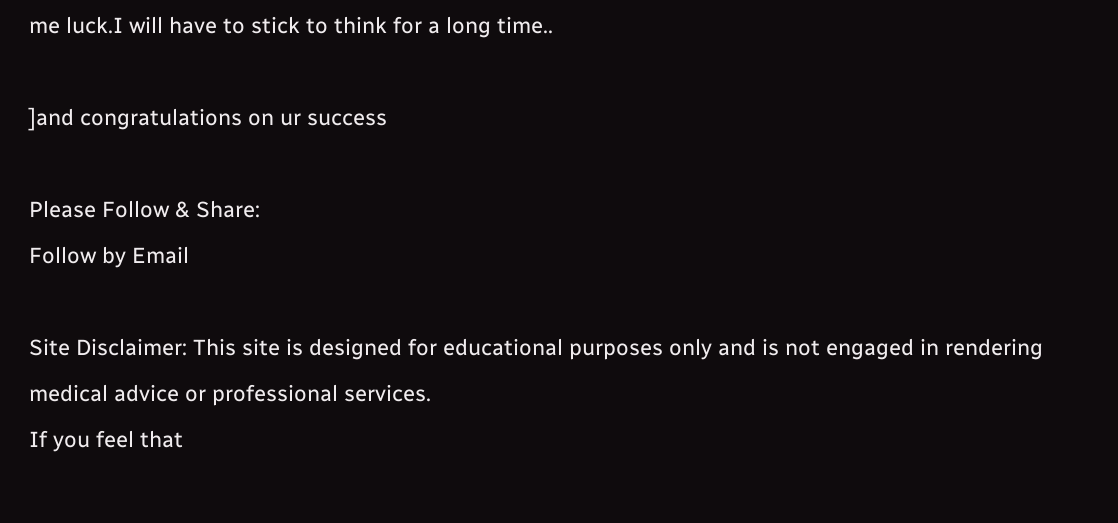me luck.I will have to stick to think for a long time..

]and congratulations on ur success

Please Follow & Share:
Follow by Email

Site Disclaimer: This site is designed for educational purposes only and is not engaged in rendering medical advice or professional services.
If you feel that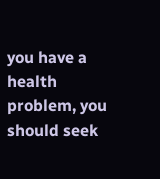you have a health problem, you should seek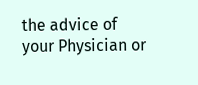the advice of your Physician or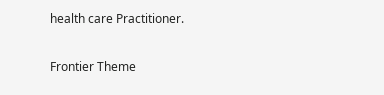health care Practitioner.

Frontier Theme